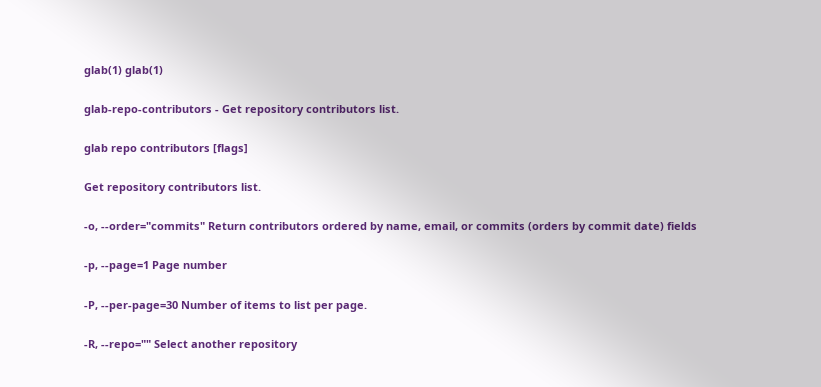glab(1) glab(1)

glab-repo-contributors - Get repository contributors list.

glab repo contributors [flags]

Get repository contributors list.

-o, --order="commits" Return contributors ordered by name, email, or commits (orders by commit date) fields

-p, --page=1 Page number

-P, --per-page=30 Number of items to list per page.

-R, --repo="" Select another repository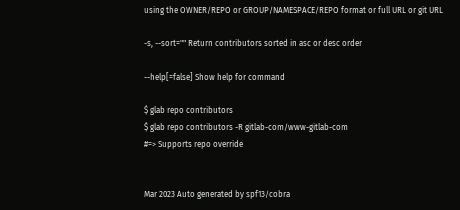using the OWNER/REPO or GROUP/NAMESPACE/REPO format or full URL or git URL

-s, --sort="" Return contributors sorted in asc or desc order

--help[=false] Show help for command

$ glab repo contributors
$ glab repo contributors -R gitlab-com/www-gitlab-com
#=> Supports repo override


Mar 2023 Auto generated by spf13/cobra